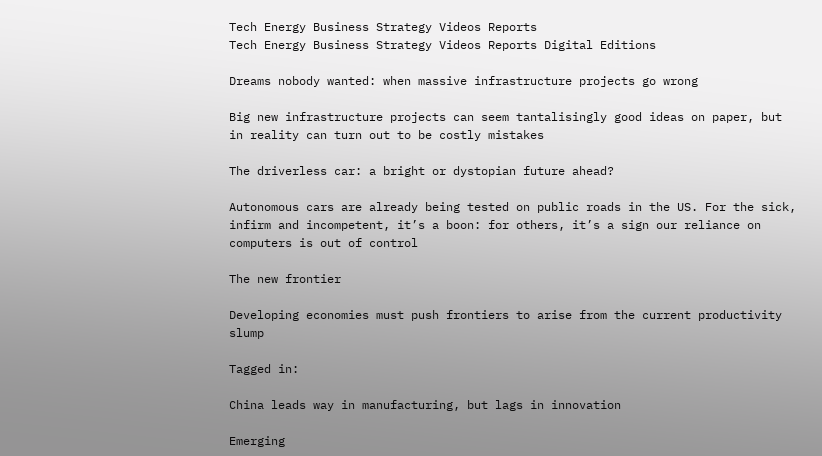Tech Energy Business Strategy Videos Reports
Tech Energy Business Strategy Videos Reports Digital Editions

Dreams nobody wanted: when massive infrastructure projects go wrong

Big new infrastructure projects can seem tantalisingly good ideas on paper, but in reality can turn out to be costly mistakes

The driverless car: a bright or dystopian future ahead?

Autonomous cars are already being tested on public roads in the US. For the sick, infirm and incompetent, it’s a boon: for others, it’s a sign our reliance on computers is out of control

The new frontier

Developing economies must push frontiers to arise from the current productivity slump

Tagged in:

China leads way in manufacturing, but lags in innovation

Emerging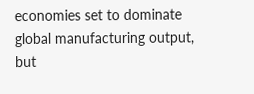economies set to dominate global manufacturing output, but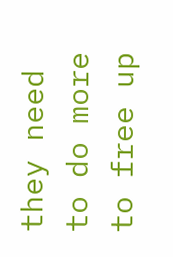they need to do more to free up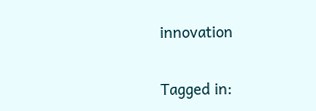innovation

Tagged in: